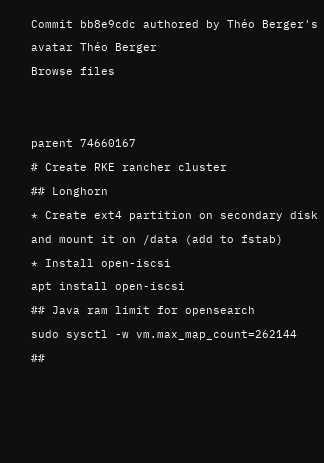Commit bb8e9cdc authored by Théo Berger's avatar Théo Berger
Browse files


parent 74660167
# Create RKE rancher cluster
## Longhorn
* Create ext4 partition on secondary disk and mount it on /data (add to fstab)
* Install open-iscsi
apt install open-iscsi
## Java ram limit for opensearch
sudo sysctl -w vm.max_map_count=262144
##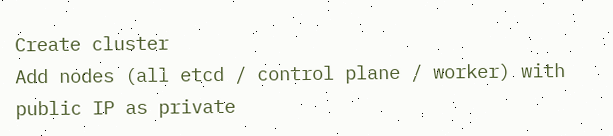Create cluster
Add nodes (all etcd / control plane / worker) with public IP as private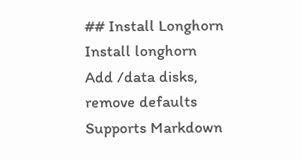## Install Longhorn
Install longhorn
Add /data disks, remove defaults
Supports Markdown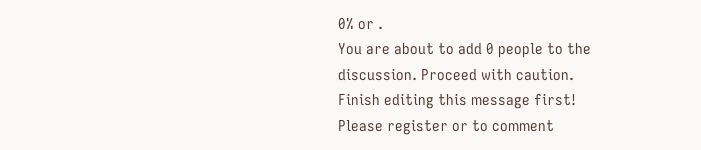0% or .
You are about to add 0 people to the discussion. Proceed with caution.
Finish editing this message first!
Please register or to comment